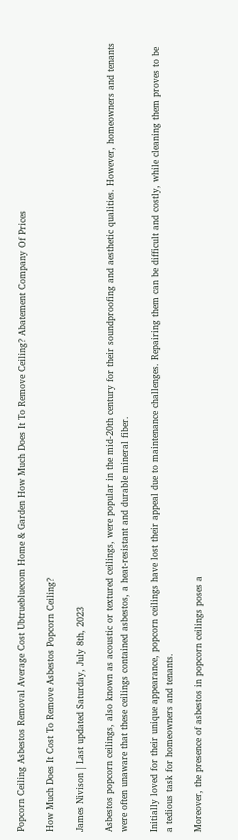Popcorn Ceiling Asbestos Removal Average Cost Ubtruebluecom Home & Garden How Much Does It To Remove Ceiling? Abatement Company Of Prices

How Much Does It Cost To Remove Asbestos Popcorn Ceiling?

James Nivison | Last updated Saturday, July 8th, 2023

Asbestos popcorn ceilings, also known as acoustic or textured ceilings, were popular in the mid-20th century for their soundproofing and aesthetic qualities. However, homeowners and tenants were often unaware that these ceilings contained asbestos, a heat-resistant and durable mineral fiber.

Initially loved for their unique appearance, popcorn ceilings have lost their appeal due to maintenance challenges. Repairing them can be difficult and costly, while cleaning them proves to be a tedious task for homeowners and tenants.

Moreover, the presence of asbestos in popcorn ceilings poses a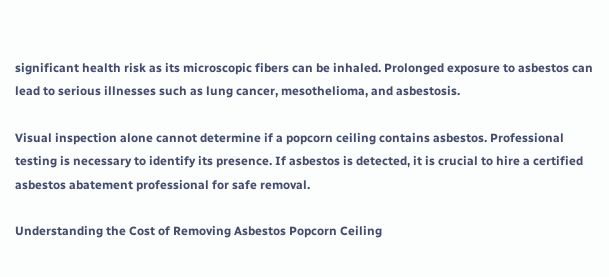significant health risk as its microscopic fibers can be inhaled. Prolonged exposure to asbestos can lead to serious illnesses such as lung cancer, mesothelioma, and asbestosis.

Visual inspection alone cannot determine if a popcorn ceiling contains asbestos. Professional testing is necessary to identify its presence. If asbestos is detected, it is crucial to hire a certified asbestos abatement professional for safe removal.

Understanding the Cost of Removing Asbestos Popcorn Ceiling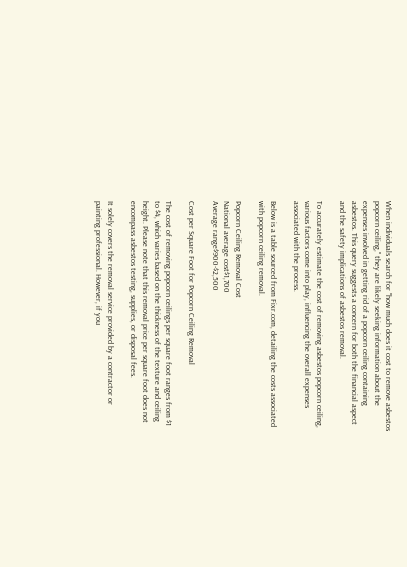When individuals search for "how much does it cost to remove asbestos popcorn ceiling," they are likely seeking information about the expenses involved in getting rid of a popcorn ceiling containing asbestos. This query suggests a concern for both the financial aspect and the safety implications of asbestos removal.

To accurately estimate the cost of removing asbestos popcorn ceiling, various factors come into play, influencing the overall expenses associated with the process.

Below is a table sourced from Fixr.com, detailing the costs associated with popcorn ceiling removal.

Popcorn Ceiling Removal Cost
National average cost$1,700
Average range$900-$2,500

Cost per Square Foot for Popcorn Ceiling Removal

The cost of removing popcorn ceilings per square foot ranges from $1 to $4, which varies based on the thickness of the texture and ceiling height. Please note that this removal price per square foot does not encompass asbestos testing, supplies, or disposal fees.

It solely covers the removal service provided by a contractor or painting professional. However, if you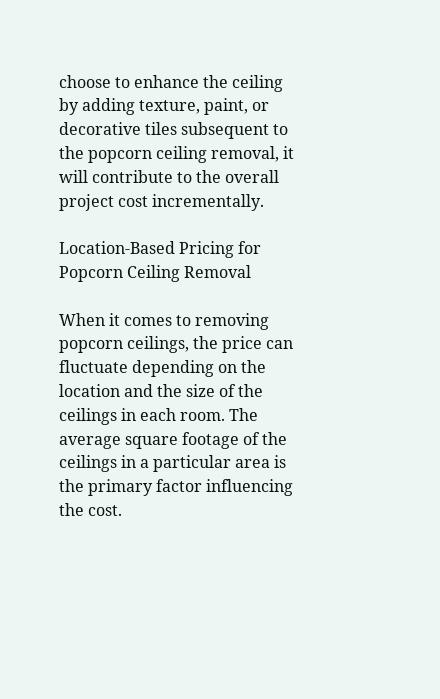choose to enhance the ceiling by adding texture, paint, or decorative tiles subsequent to the popcorn ceiling removal, it will contribute to the overall project cost incrementally.

Location-Based Pricing for Popcorn Ceiling Removal

When it comes to removing popcorn ceilings, the price can fluctuate depending on the location and the size of the ceilings in each room. The average square footage of the ceilings in a particular area is the primary factor influencing the cost.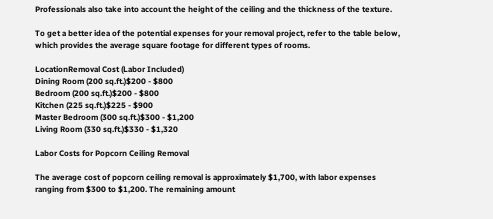Professionals also take into account the height of the ceiling and the thickness of the texture.

To get a better idea of the potential expenses for your removal project, refer to the table below, which provides the average square footage for different types of rooms.

LocationRemoval Cost (Labor Included)
Dining Room (200 sq.ft.)$200 - $800
Bedroom (200 sq.ft.)$200 - $800
Kitchen (225 sq.ft.)$225 - $900
Master Bedroom (300 sq.ft.)$300 - $1,200
Living Room (330 sq.ft.)$330 - $1,320

Labor Costs for Popcorn Ceiling Removal

The average cost of popcorn ceiling removal is approximately $1,700, with labor expenses ranging from $300 to $1,200. The remaining amount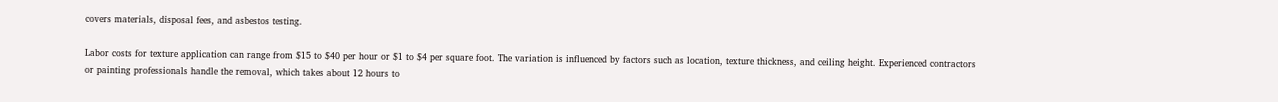covers materials, disposal fees, and asbestos testing.

Labor costs for texture application can range from $15 to $40 per hour or $1 to $4 per square foot. The variation is influenced by factors such as location, texture thickness, and ceiling height. Experienced contractors or painting professionals handle the removal, which takes about 12 hours to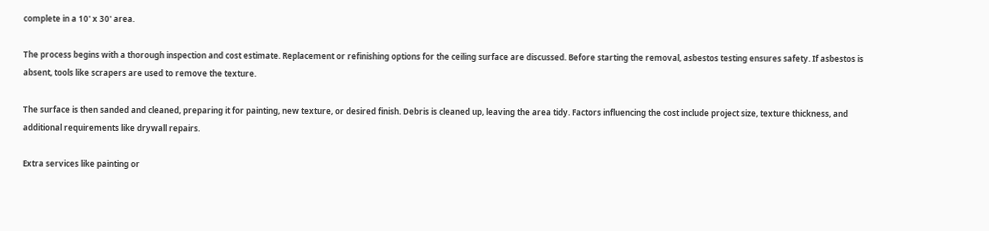complete in a 10' x 30' area.

The process begins with a thorough inspection and cost estimate. Replacement or refinishing options for the ceiling surface are discussed. Before starting the removal, asbestos testing ensures safety. If asbestos is absent, tools like scrapers are used to remove the texture.

The surface is then sanded and cleaned, preparing it for painting, new texture, or desired finish. Debris is cleaned up, leaving the area tidy. Factors influencing the cost include project size, texture thickness, and additional requirements like drywall repairs.

Extra services like painting or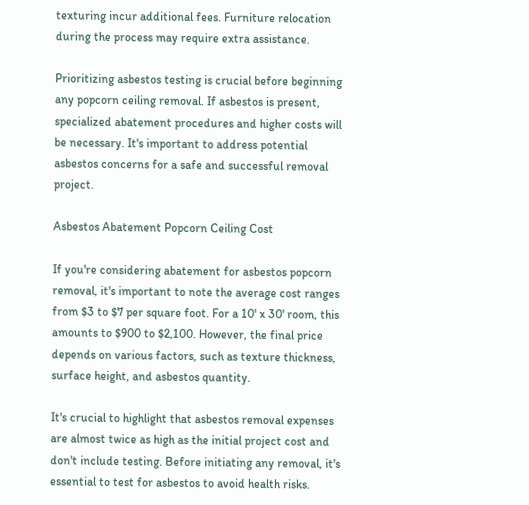texturing incur additional fees. Furniture relocation during the process may require extra assistance.

Prioritizing asbestos testing is crucial before beginning any popcorn ceiling removal. If asbestos is present, specialized abatement procedures and higher costs will be necessary. It's important to address potential asbestos concerns for a safe and successful removal project.

Asbestos Abatement Popcorn Ceiling Cost

If you're considering abatement for asbestos popcorn removal, it's important to note the average cost ranges from $3 to $7 per square foot. For a 10' x 30' room, this amounts to $900 to $2,100. However, the final price depends on various factors, such as texture thickness, surface height, and asbestos quantity.

It's crucial to highlight that asbestos removal expenses are almost twice as high as the initial project cost and don't include testing. Before initiating any removal, it's essential to test for asbestos to avoid health risks.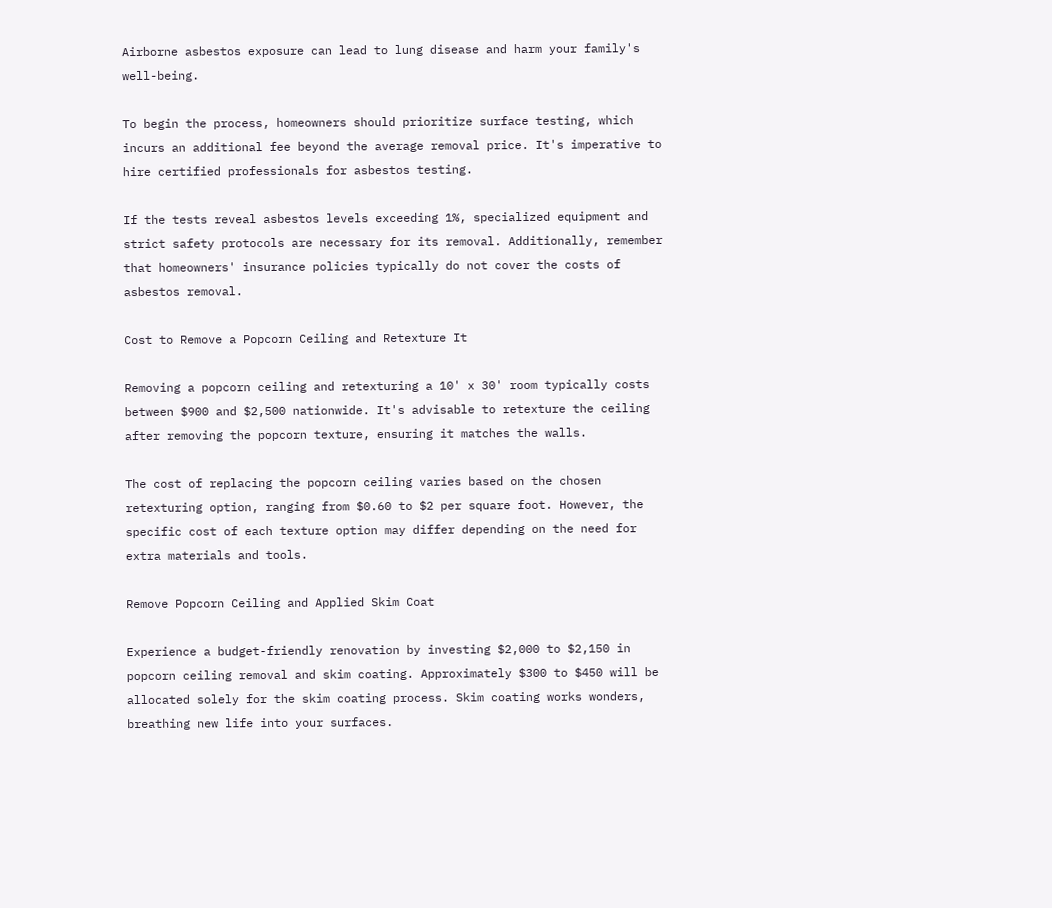Airborne asbestos exposure can lead to lung disease and harm your family's well-being.

To begin the process, homeowners should prioritize surface testing, which incurs an additional fee beyond the average removal price. It's imperative to hire certified professionals for asbestos testing.

If the tests reveal asbestos levels exceeding 1%, specialized equipment and strict safety protocols are necessary for its removal. Additionally, remember that homeowners' insurance policies typically do not cover the costs of asbestos removal.

Cost to Remove a Popcorn Ceiling and Retexture It

Removing a popcorn ceiling and retexturing a 10' x 30' room typically costs between $900 and $2,500 nationwide. It's advisable to retexture the ceiling after removing the popcorn texture, ensuring it matches the walls.

The cost of replacing the popcorn ceiling varies based on the chosen retexturing option, ranging from $0.60 to $2 per square foot. However, the specific cost of each texture option may differ depending on the need for extra materials and tools.

Remove Popcorn Ceiling and Applied Skim Coat

Experience a budget-friendly renovation by investing $2,000 to $2,150 in popcorn ceiling removal and skim coating. Approximately $300 to $450 will be allocated solely for the skim coating process. Skim coating works wonders, breathing new life into your surfaces.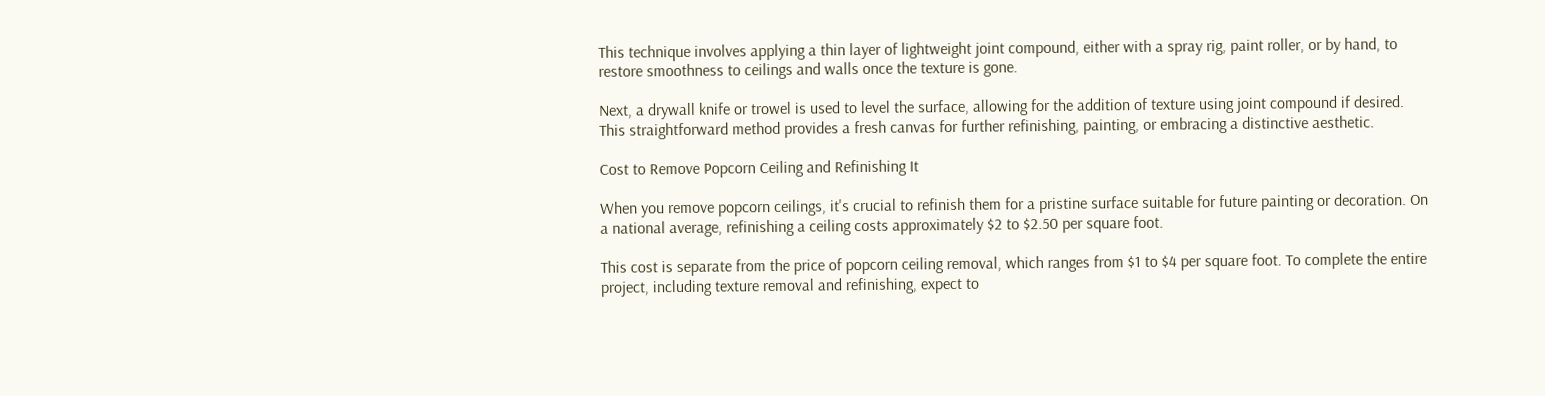This technique involves applying a thin layer of lightweight joint compound, either with a spray rig, paint roller, or by hand, to restore smoothness to ceilings and walls once the texture is gone.

Next, a drywall knife or trowel is used to level the surface, allowing for the addition of texture using joint compound if desired. This straightforward method provides a fresh canvas for further refinishing, painting, or embracing a distinctive aesthetic.

Cost to Remove Popcorn Ceiling and Refinishing It

When you remove popcorn ceilings, it's crucial to refinish them for a pristine surface suitable for future painting or decoration. On a national average, refinishing a ceiling costs approximately $2 to $2.50 per square foot.

This cost is separate from the price of popcorn ceiling removal, which ranges from $1 to $4 per square foot. To complete the entire project, including texture removal and refinishing, expect to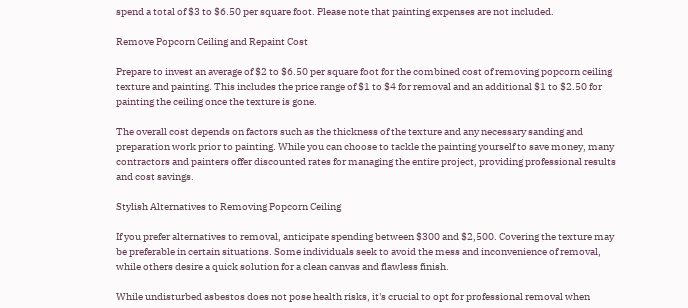spend a total of $3 to $6.50 per square foot. Please note that painting expenses are not included.

Remove Popcorn Ceiling and Repaint Cost

Prepare to invest an average of $2 to $6.50 per square foot for the combined cost of removing popcorn ceiling texture and painting. This includes the price range of $1 to $4 for removal and an additional $1 to $2.50 for painting the ceiling once the texture is gone.

The overall cost depends on factors such as the thickness of the texture and any necessary sanding and preparation work prior to painting. While you can choose to tackle the painting yourself to save money, many contractors and painters offer discounted rates for managing the entire project, providing professional results and cost savings.

Stylish Alternatives to Removing Popcorn Ceiling

If you prefer alternatives to removal, anticipate spending between $300 and $2,500. Covering the texture may be preferable in certain situations. Some individuals seek to avoid the mess and inconvenience of removal, while others desire a quick solution for a clean canvas and flawless finish.

While undisturbed asbestos does not pose health risks, it's crucial to opt for professional removal when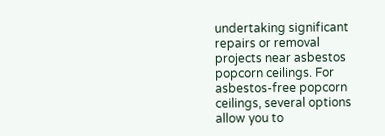undertaking significant repairs or removal projects near asbestos popcorn ceilings. For asbestos-free popcorn ceilings, several options allow you to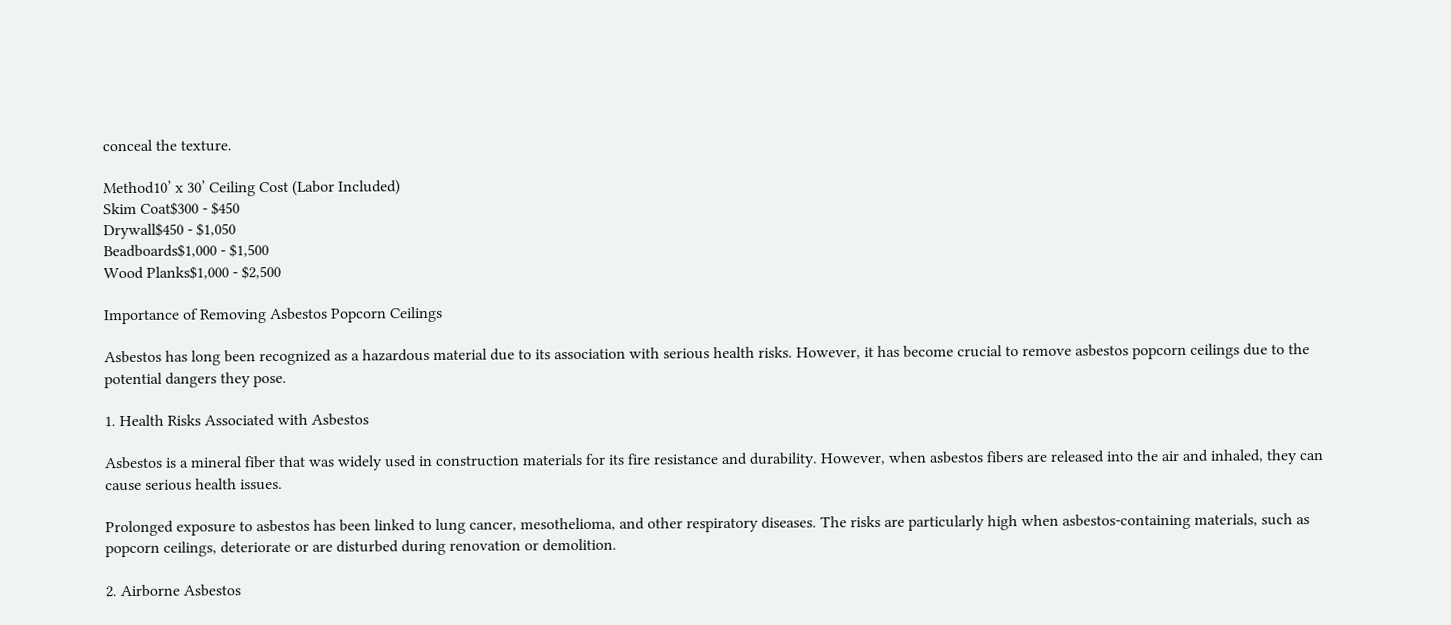conceal the texture.

Method10’ x 30’ Ceiling Cost (Labor Included)
Skim Coat$300 - $450
Drywall$450 - $1,050
Beadboards$1,000 - $1,500
Wood Planks$1,000 - $2,500

Importance of Removing Asbestos Popcorn Ceilings

Asbestos has long been recognized as a hazardous material due to its association with serious health risks. However, it has become crucial to remove asbestos popcorn ceilings due to the potential dangers they pose.

1. Health Risks Associated with Asbestos

Asbestos is a mineral fiber that was widely used in construction materials for its fire resistance and durability. However, when asbestos fibers are released into the air and inhaled, they can cause serious health issues.

Prolonged exposure to asbestos has been linked to lung cancer, mesothelioma, and other respiratory diseases. The risks are particularly high when asbestos-containing materials, such as popcorn ceilings, deteriorate or are disturbed during renovation or demolition.

2. Airborne Asbestos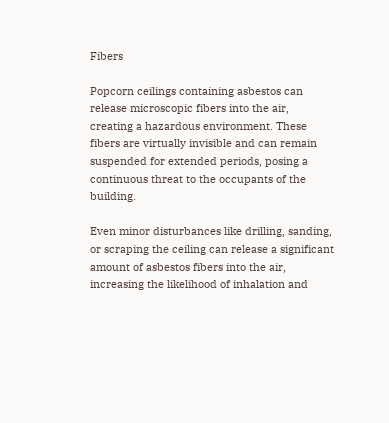Fibers

Popcorn ceilings containing asbestos can release microscopic fibers into the air, creating a hazardous environment. These fibers are virtually invisible and can remain suspended for extended periods, posing a continuous threat to the occupants of the building.

Even minor disturbances like drilling, sanding, or scraping the ceiling can release a significant amount of asbestos fibers into the air, increasing the likelihood of inhalation and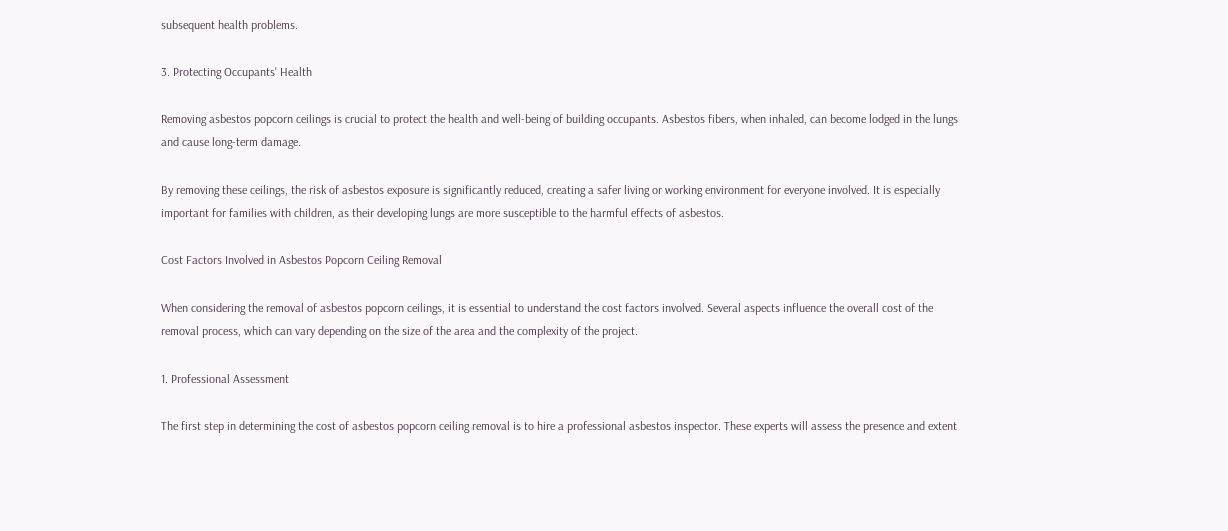subsequent health problems.

3. Protecting Occupants' Health

Removing asbestos popcorn ceilings is crucial to protect the health and well-being of building occupants. Asbestos fibers, when inhaled, can become lodged in the lungs and cause long-term damage.

By removing these ceilings, the risk of asbestos exposure is significantly reduced, creating a safer living or working environment for everyone involved. It is especially important for families with children, as their developing lungs are more susceptible to the harmful effects of asbestos.

Cost Factors Involved in Asbestos Popcorn Ceiling Removal

When considering the removal of asbestos popcorn ceilings, it is essential to understand the cost factors involved. Several aspects influence the overall cost of the removal process, which can vary depending on the size of the area and the complexity of the project.

1. Professional Assessment

The first step in determining the cost of asbestos popcorn ceiling removal is to hire a professional asbestos inspector. These experts will assess the presence and extent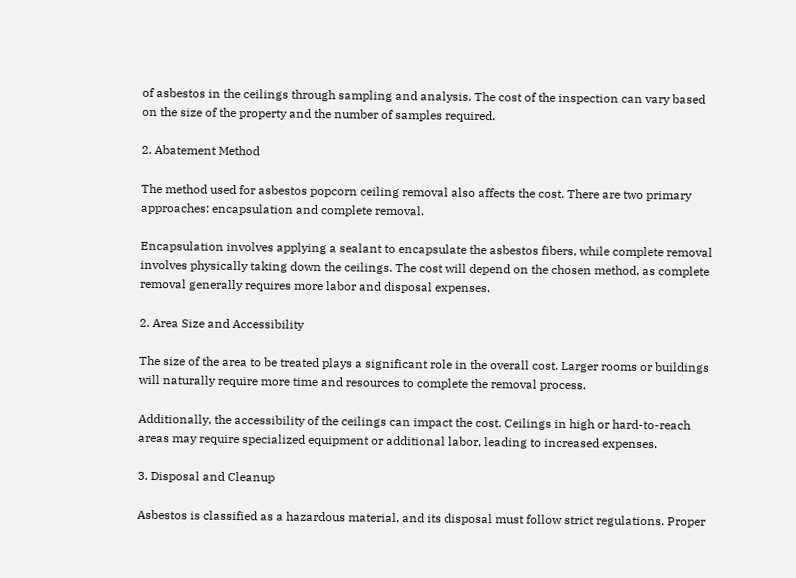of asbestos in the ceilings through sampling and analysis. The cost of the inspection can vary based on the size of the property and the number of samples required.

2. Abatement Method

The method used for asbestos popcorn ceiling removal also affects the cost. There are two primary approaches: encapsulation and complete removal.

Encapsulation involves applying a sealant to encapsulate the asbestos fibers, while complete removal involves physically taking down the ceilings. The cost will depend on the chosen method, as complete removal generally requires more labor and disposal expenses.

2. Area Size and Accessibility

The size of the area to be treated plays a significant role in the overall cost. Larger rooms or buildings will naturally require more time and resources to complete the removal process.

Additionally, the accessibility of the ceilings can impact the cost. Ceilings in high or hard-to-reach areas may require specialized equipment or additional labor, leading to increased expenses.

3. Disposal and Cleanup

Asbestos is classified as a hazardous material, and its disposal must follow strict regulations. Proper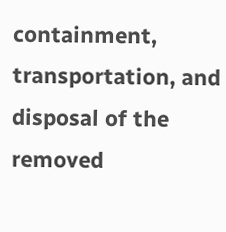containment, transportation, and disposal of the removed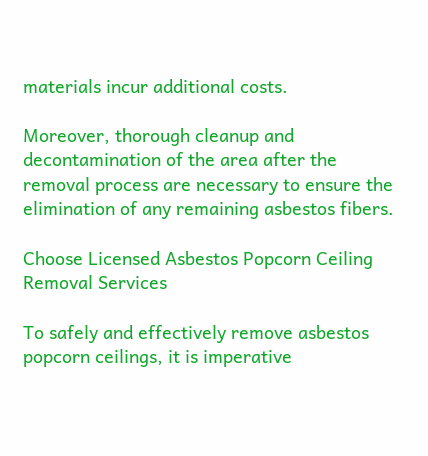materials incur additional costs.

Moreover, thorough cleanup and decontamination of the area after the removal process are necessary to ensure the elimination of any remaining asbestos fibers.

Choose Licensed Asbestos Popcorn Ceiling Removal Services

To safely and effectively remove asbestos popcorn ceilings, it is imperative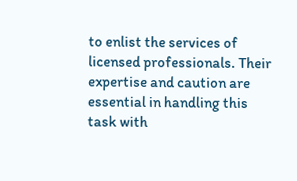to enlist the services of licensed professionals. Their expertise and caution are essential in handling this task with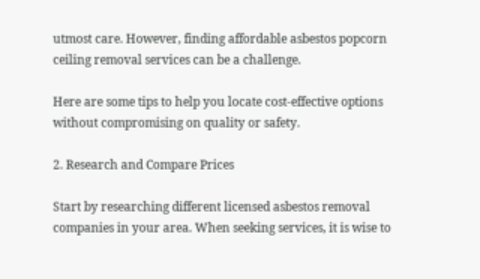utmost care. However, finding affordable asbestos popcorn ceiling removal services can be a challenge.

Here are some tips to help you locate cost-effective options without compromising on quality or safety.

2. Research and Compare Prices

Start by researching different licensed asbestos removal companies in your area. When seeking services, it is wise to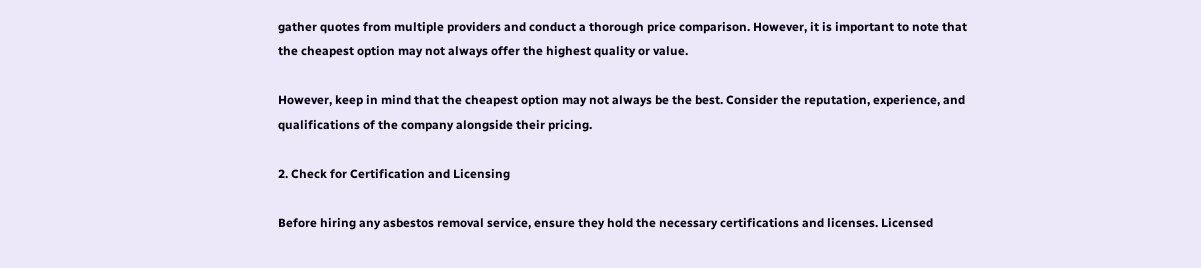gather quotes from multiple providers and conduct a thorough price comparison. However, it is important to note that the cheapest option may not always offer the highest quality or value.

However, keep in mind that the cheapest option may not always be the best. Consider the reputation, experience, and qualifications of the company alongside their pricing.

2. Check for Certification and Licensing

Before hiring any asbestos removal service, ensure they hold the necessary certifications and licenses. Licensed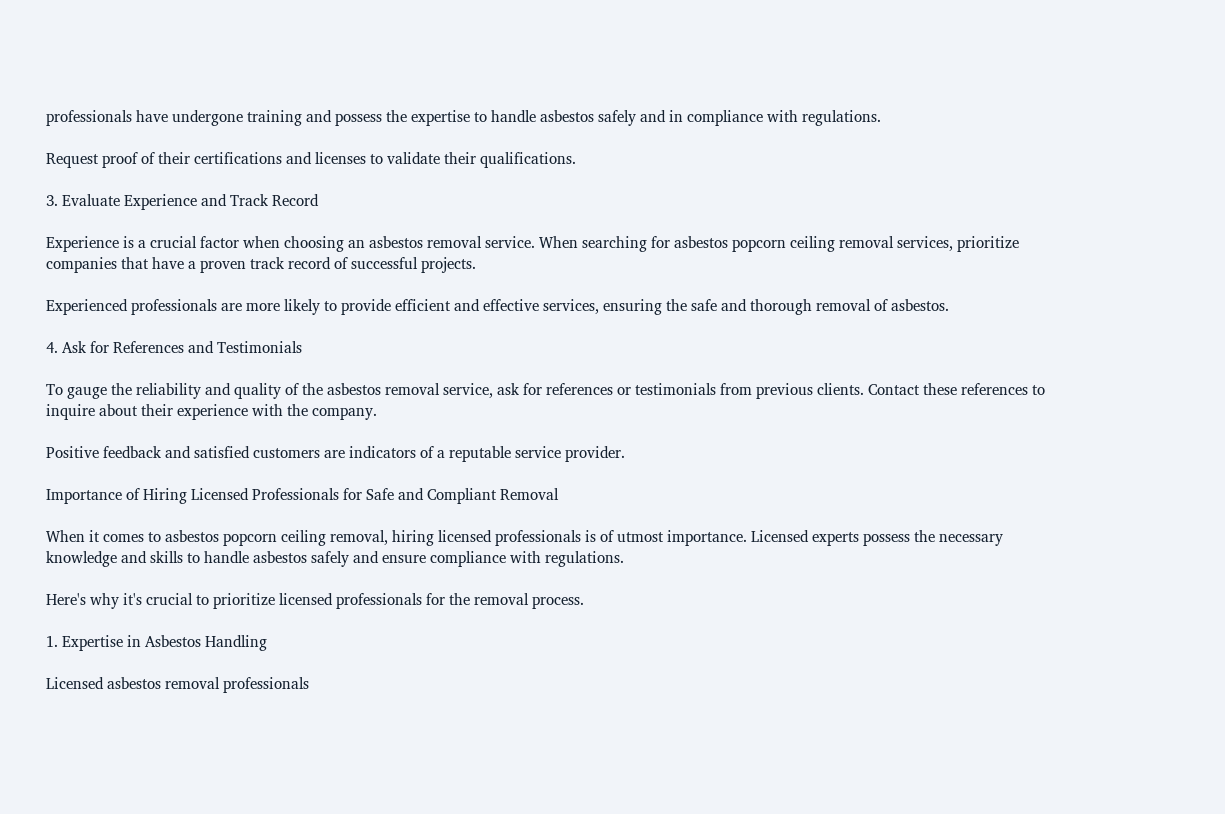professionals have undergone training and possess the expertise to handle asbestos safely and in compliance with regulations.

Request proof of their certifications and licenses to validate their qualifications.

3. Evaluate Experience and Track Record

Experience is a crucial factor when choosing an asbestos removal service. When searching for asbestos popcorn ceiling removal services, prioritize companies that have a proven track record of successful projects.

Experienced professionals are more likely to provide efficient and effective services, ensuring the safe and thorough removal of asbestos.

4. Ask for References and Testimonials

To gauge the reliability and quality of the asbestos removal service, ask for references or testimonials from previous clients. Contact these references to inquire about their experience with the company.

Positive feedback and satisfied customers are indicators of a reputable service provider.

Importance of Hiring Licensed Professionals for Safe and Compliant Removal

When it comes to asbestos popcorn ceiling removal, hiring licensed professionals is of utmost importance. Licensed experts possess the necessary knowledge and skills to handle asbestos safely and ensure compliance with regulations.

Here's why it's crucial to prioritize licensed professionals for the removal process.

1. Expertise in Asbestos Handling

Licensed asbestos removal professionals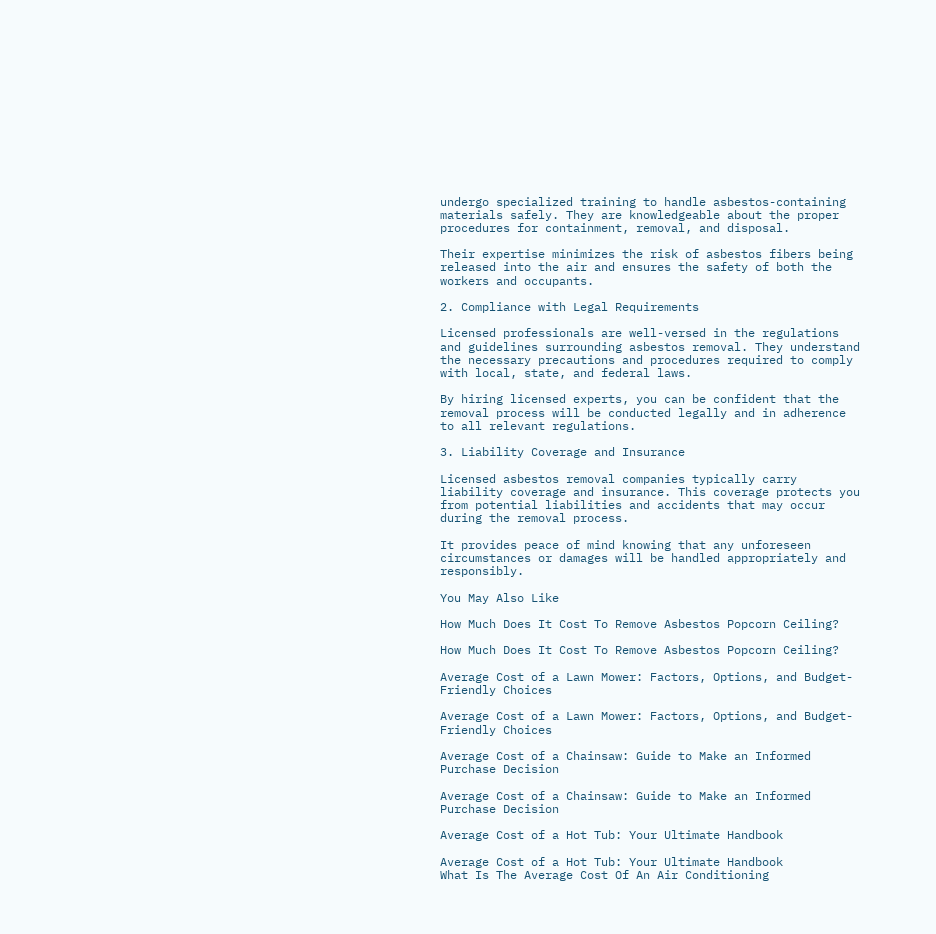undergo specialized training to handle asbestos-containing materials safely. They are knowledgeable about the proper procedures for containment, removal, and disposal.

Their expertise minimizes the risk of asbestos fibers being released into the air and ensures the safety of both the workers and occupants.

2. Compliance with Legal Requirements

Licensed professionals are well-versed in the regulations and guidelines surrounding asbestos removal. They understand the necessary precautions and procedures required to comply with local, state, and federal laws.

By hiring licensed experts, you can be confident that the removal process will be conducted legally and in adherence to all relevant regulations.

3. Liability Coverage and Insurance

Licensed asbestos removal companies typically carry liability coverage and insurance. This coverage protects you from potential liabilities and accidents that may occur during the removal process.

It provides peace of mind knowing that any unforeseen circumstances or damages will be handled appropriately and responsibly.

You May Also Like

How Much Does It Cost To Remove Asbestos Popcorn Ceiling?

How Much Does It Cost To Remove Asbestos Popcorn Ceiling?

Average Cost of a Lawn Mower: Factors, Options, and Budget-Friendly Choices

Average Cost of a Lawn Mower: Factors, Options, and Budget-Friendly Choices

Average Cost of a Chainsaw: Guide to Make an Informed Purchase Decision

Average Cost of a Chainsaw: Guide to Make an Informed Purchase Decision

Average Cost of a Hot Tub: Your Ultimate Handbook

Average Cost of a Hot Tub: Your Ultimate Handbook
What Is The Average Cost Of An Air Conditioning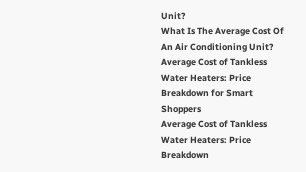Unit?
What Is The Average Cost Of An Air Conditioning Unit?
Average Cost of Tankless Water Heaters: Price Breakdown for Smart Shoppers
Average Cost of Tankless Water Heaters: Price Breakdown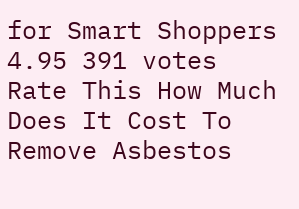for Smart Shoppers
4.95 391 votes
Rate This How Much Does It Cost To Remove Asbestos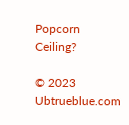Popcorn Ceiling?

© 2023 Ubtrueblue.com